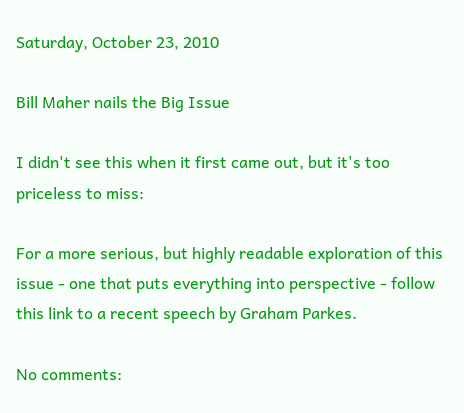Saturday, October 23, 2010

Bill Maher nails the Big Issue

I didn't see this when it first came out, but it's too priceless to miss:

For a more serious, but highly readable exploration of this issue - one that puts everything into perspective - follow this link to a recent speech by Graham Parkes.

No comments: